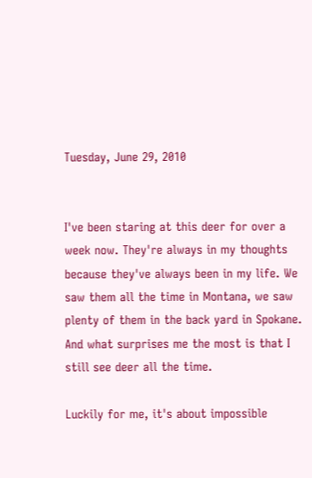Tuesday, June 29, 2010


I've been staring at this deer for over a week now. They're always in my thoughts because they've always been in my life. We saw them all the time in Montana, we saw plenty of them in the back yard in Spokane. And what surprises me the most is that I still see deer all the time.

Luckily for me, it's about impossible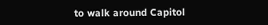to walk around Capitol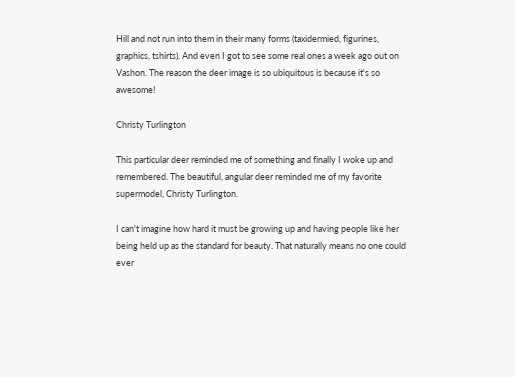Hill and not run into them in their many forms (taxidermied, figurines, graphics, tshirts). And even I got to see some real ones a week ago out on Vashon. The reason the deer image is so ubiquitous is because it's so awesome!

Christy Turlington

This particular deer reminded me of something and finally I woke up and remembered. The beautiful, angular deer reminded me of my favorite supermodel, Christy Turlington.

I can't imagine how hard it must be growing up and having people like her being held up as the standard for beauty. That naturally means no one could ever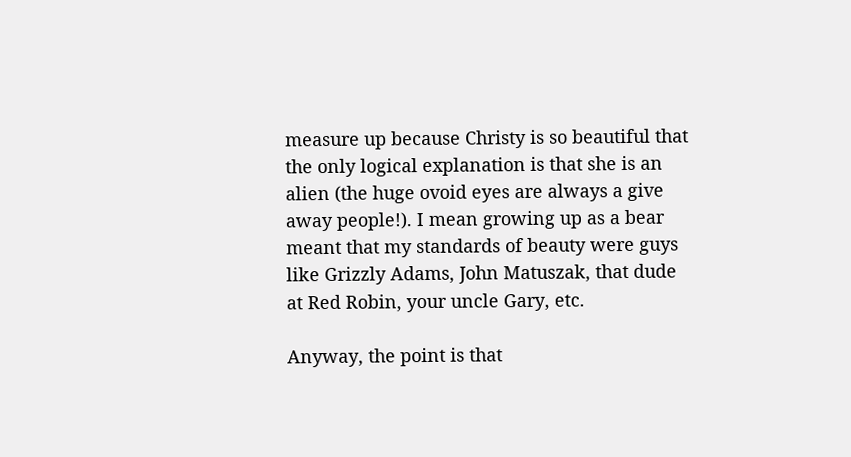measure up because Christy is so beautiful that the only logical explanation is that she is an alien (the huge ovoid eyes are always a give away people!). I mean growing up as a bear meant that my standards of beauty were guys like Grizzly Adams, John Matuszak, that dude at Red Robin, your uncle Gary, etc.

Anyway, the point is that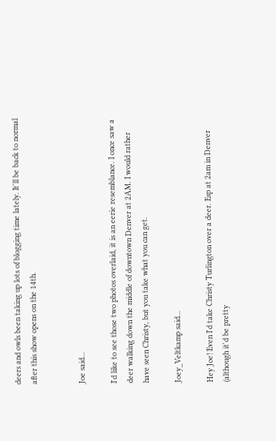deers and owls been taking up lots of blogging time lately. It'll be back to normal after this show opens on the 14th.


Joe said...

I'd like to see those two photos overlaid, it is an eerie resemblance. I once saw a deer walking down the middle of downtown Denver at 2AM. I would rather have seen Christy, but you take what you can get.

Joey_Veltkamp said...

Hey Joe! Even I'd take Christy Turlington over a deer. Esp at 2am in Denver (although it'd be pretty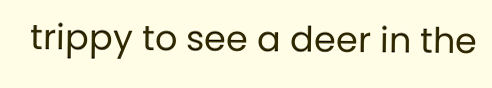trippy to see a deer in the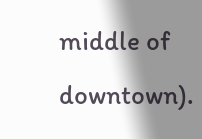middle of downtown).